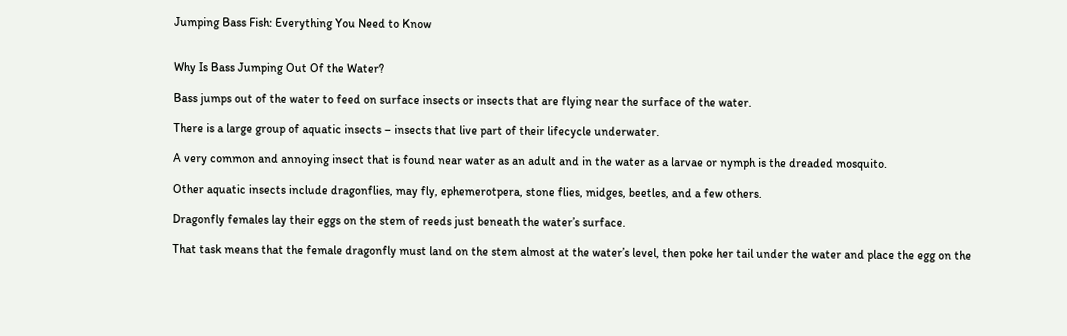Jumping Bass Fish: Everything You Need to Know


Why Is Bass Jumping Out Of the Water?

Bass jumps out of the water to feed on surface insects or insects that are flying near the surface of the water.

There is a large group of aquatic insects – insects that live part of their lifecycle underwater.

A very common and annoying insect that is found near water as an adult and in the water as a larvae or nymph is the dreaded mosquito.

Other aquatic insects include dragonflies, may fly, ephemerotpera, stone flies, midges, beetles, and a few others.

Dragonfly females lay their eggs on the stem of reeds just beneath the water’s surface.

That task means that the female dragonfly must land on the stem almost at the water’s level, then poke her tail under the water and place the egg on the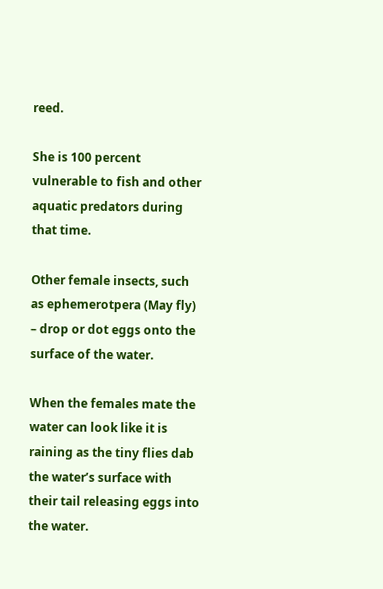reed.

She is 100 percent vulnerable to fish and other aquatic predators during that time.

Other female insects, such as ephemerotpera (May fly) – drop or dot eggs onto the surface of the water.

When the females mate the water can look like it is raining as the tiny flies dab the water’s surface with their tail releasing eggs into the water.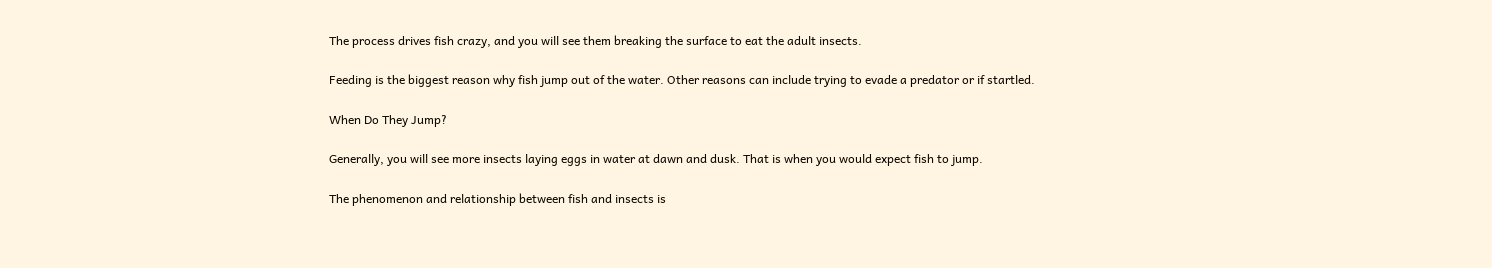The process drives fish crazy, and you will see them breaking the surface to eat the adult insects.

Feeding is the biggest reason why fish jump out of the water. Other reasons can include trying to evade a predator or if startled.

When Do They Jump?

Generally, you will see more insects laying eggs in water at dawn and dusk. That is when you would expect fish to jump.

The phenomenon and relationship between fish and insects is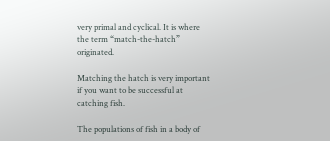very primal and cyclical. It is where the term “match-the-hatch” originated.

Matching the hatch is very important if you want to be successful at catching fish.

The populations of fish in a body of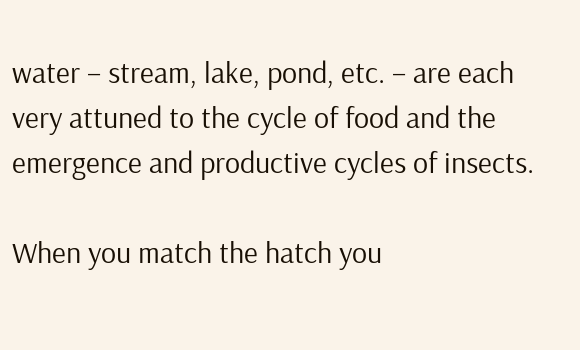water – stream, lake, pond, etc. – are each very attuned to the cycle of food and the emergence and productive cycles of insects.

When you match the hatch you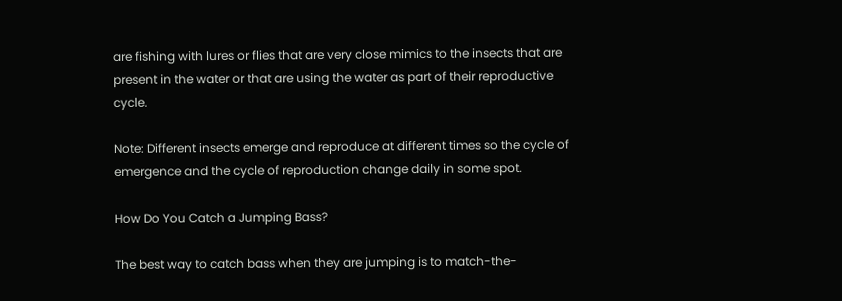are fishing with lures or flies that are very close mimics to the insects that are present in the water or that are using the water as part of their reproductive cycle.

Note: Different insects emerge and reproduce at different times so the cycle of emergence and the cycle of reproduction change daily in some spot.

How Do You Catch a Jumping Bass?

The best way to catch bass when they are jumping is to match-the-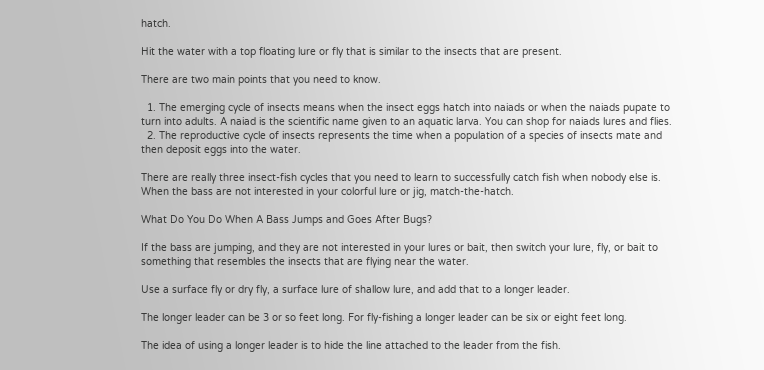hatch.

Hit the water with a top floating lure or fly that is similar to the insects that are present.

There are two main points that you need to know.

  1. The emerging cycle of insects means when the insect eggs hatch into naiads or when the naiads pupate to turn into adults. A naiad is the scientific name given to an aquatic larva. You can shop for naiads lures and flies.
  2. The reproductive cycle of insects represents the time when a population of a species of insects mate and then deposit eggs into the water.

There are really three insect-fish cycles that you need to learn to successfully catch fish when nobody else is. When the bass are not interested in your colorful lure or jig, match-the-hatch.

What Do You Do When A Bass Jumps and Goes After Bugs?

If the bass are jumping, and they are not interested in your lures or bait, then switch your lure, fly, or bait to something that resembles the insects that are flying near the water.

Use a surface fly or dry fly, a surface lure of shallow lure, and add that to a longer leader.

The longer leader can be 3 or so feet long. For fly-fishing a longer leader can be six or eight feet long.

The idea of using a longer leader is to hide the line attached to the leader from the fish.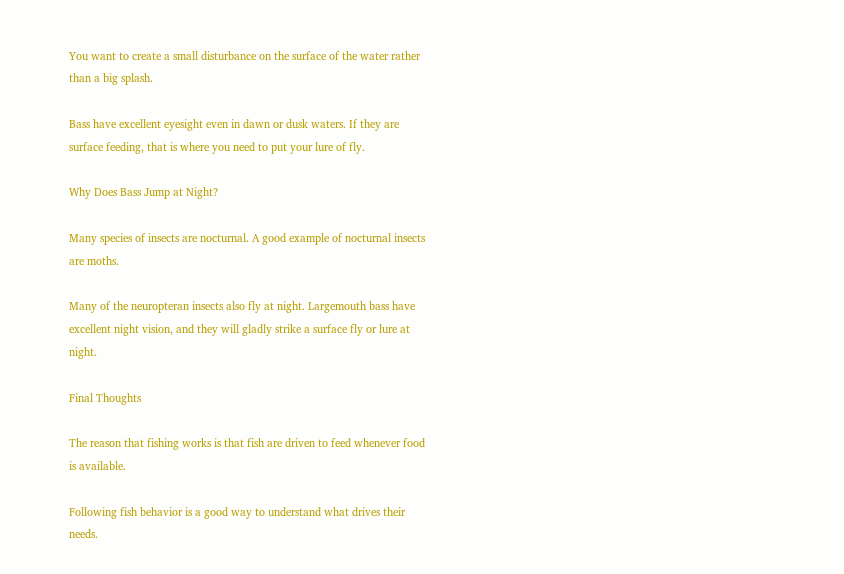You want to create a small disturbance on the surface of the water rather than a big splash.

Bass have excellent eyesight even in dawn or dusk waters. If they are surface feeding, that is where you need to put your lure of fly.

Why Does Bass Jump at Night?

Many species of insects are nocturnal. A good example of nocturnal insects are moths.

Many of the neuropteran insects also fly at night. Largemouth bass have excellent night vision, and they will gladly strike a surface fly or lure at night.

Final Thoughts

The reason that fishing works is that fish are driven to feed whenever food is available.

Following fish behavior is a good way to understand what drives their needs.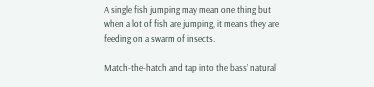A single fish jumping may mean one thing but when a lot of fish are jumping, it means they are feeding on a swarm of insects.

Match-the-hatch and tap into the bass’ natural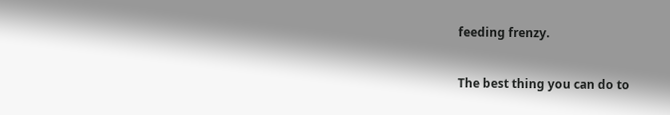feeding frenzy.

The best thing you can do to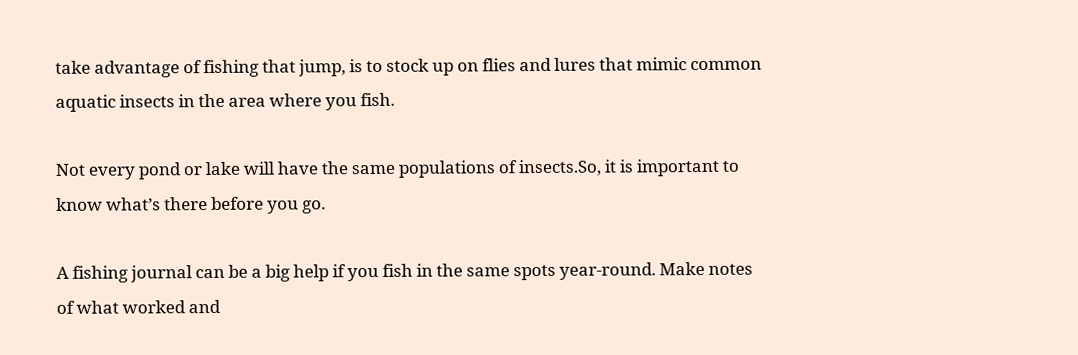take advantage of fishing that jump, is to stock up on flies and lures that mimic common aquatic insects in the area where you fish.

Not every pond or lake will have the same populations of insects.So, it is important to know what’s there before you go.

A fishing journal can be a big help if you fish in the same spots year-round. Make notes of what worked and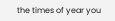the times of year you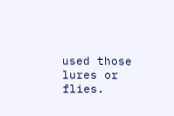used those lures or flies.